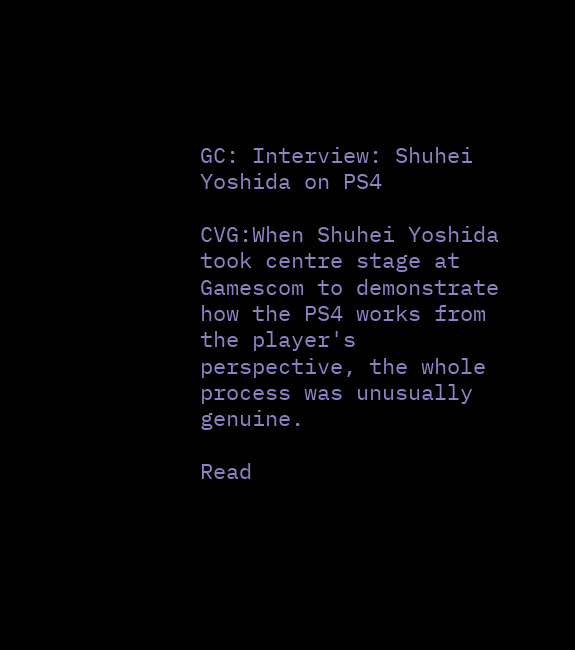GC: Interview: Shuhei Yoshida on PS4

CVG:When Shuhei Yoshida took centre stage at Gamescom to demonstrate how the PS4 works from the player's perspective, the whole process was unusually genuine.

Read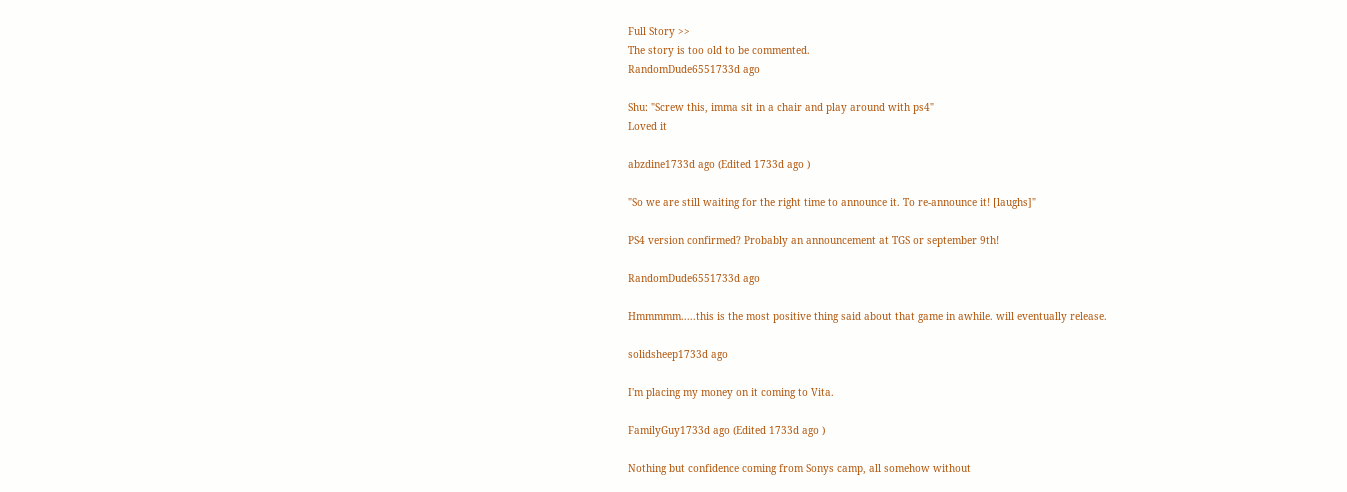Full Story >>
The story is too old to be commented.
RandomDude6551733d ago

Shu: "Screw this, imma sit in a chair and play around with ps4"
Loved it

abzdine1733d ago (Edited 1733d ago )

"So we are still waiting for the right time to announce it. To re-announce it! [laughs]"

PS4 version confirmed? Probably an announcement at TGS or september 9th!

RandomDude6551733d ago

Hmmmmm.....this is the most positive thing said about that game in awhile. will eventually release.

solidsheep1733d ago

I'm placing my money on it coming to Vita.

FamilyGuy1733d ago (Edited 1733d ago )

Nothing but confidence coming from Sonys camp, all somehow without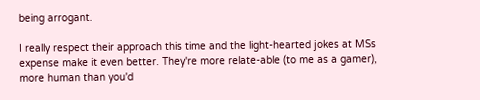being arrogant.

I really respect their approach this time and the light-hearted jokes at MSs expense make it even better. They're more relate-able (to me as a gamer), more human than you'd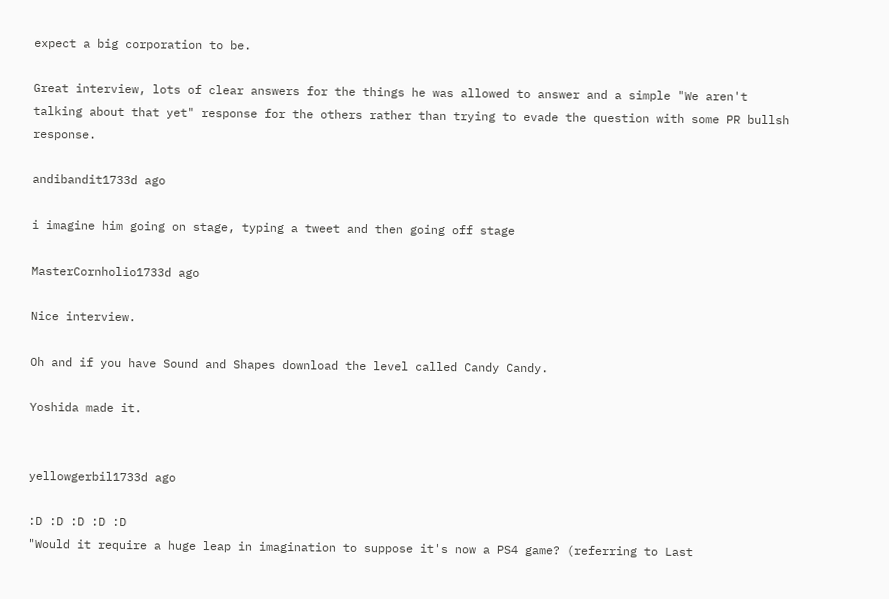expect a big corporation to be.

Great interview, lots of clear answers for the things he was allowed to answer and a simple "We aren't talking about that yet" response for the others rather than trying to evade the question with some PR bullsh response.

andibandit1733d ago

i imagine him going on stage, typing a tweet and then going off stage

MasterCornholio1733d ago

Nice interview.

Oh and if you have Sound and Shapes download the level called Candy Candy.

Yoshida made it.


yellowgerbil1733d ago

:D :D :D :D :D
"Would it require a huge leap in imagination to suppose it's now a PS4 game? (referring to Last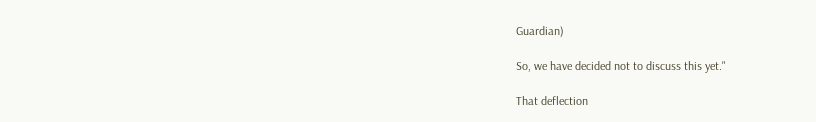Guardian)

So, we have decided not to discuss this yet."

That deflection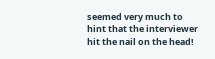seemed very much to hint that the interviewer hit the nail on the head!